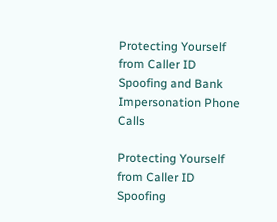Protecting Yourself from Caller ID Spoofing and Bank Impersonation Phone Calls

Protecting Yourself from Caller ID Spoofing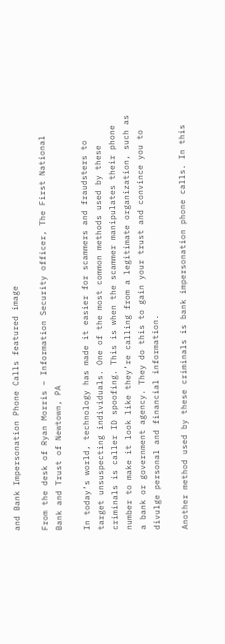and Bank Impersonation Phone Calls featured image

From the desk of Ryan Morris – Information Security officer, The First National Bank and Trust of Newtown, PA

In today’s world, technology has made it easier for scammers and fraudsters to target unsuspecting individuals. One of the most common methods used by these criminals is caller ID spoofing. This is when the scammer manipulates their phone number to make it look like they’re calling from a legitimate organization, such as a bank or government agency. They do this to gain your trust and convince you to divulge personal and financial information.

Another method used by these criminals is bank impersonation phone calls. In this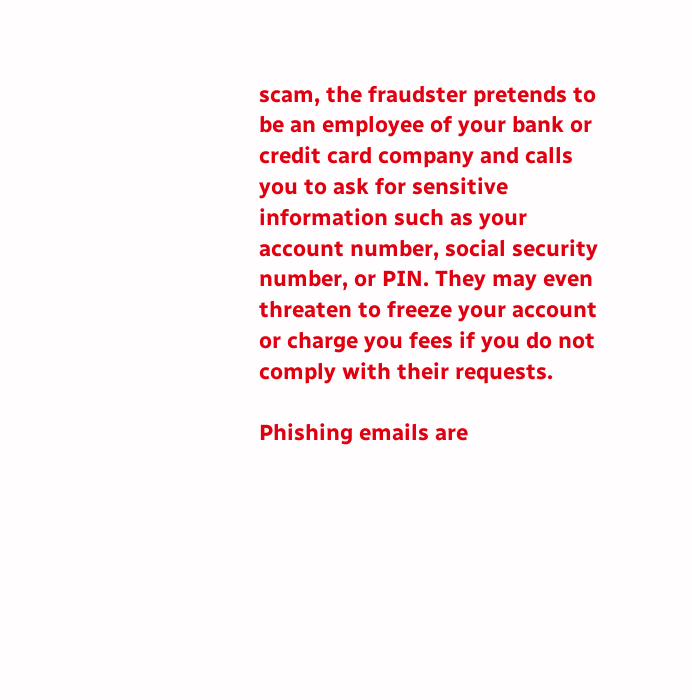scam, the fraudster pretends to be an employee of your bank or credit card company and calls you to ask for sensitive information such as your account number, social security number, or PIN. They may even threaten to freeze your account or charge you fees if you do not comply with their requests.

Phishing emails are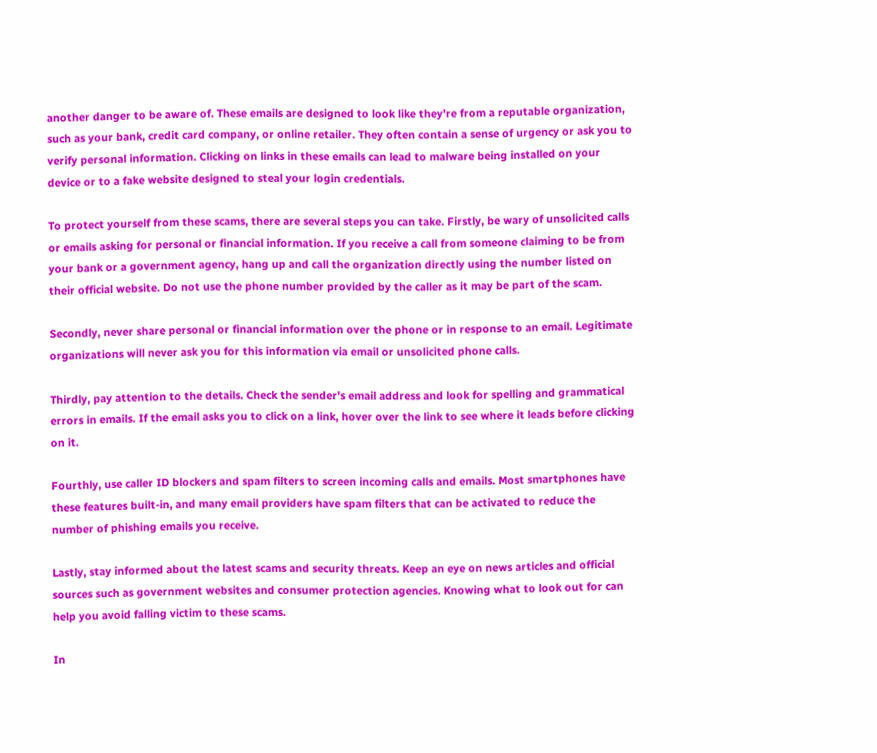another danger to be aware of. These emails are designed to look like they’re from a reputable organization, such as your bank, credit card company, or online retailer. They often contain a sense of urgency or ask you to verify personal information. Clicking on links in these emails can lead to malware being installed on your device or to a fake website designed to steal your login credentials.

To protect yourself from these scams, there are several steps you can take. Firstly, be wary of unsolicited calls or emails asking for personal or financial information. If you receive a call from someone claiming to be from your bank or a government agency, hang up and call the organization directly using the number listed on their official website. Do not use the phone number provided by the caller as it may be part of the scam.

Secondly, never share personal or financial information over the phone or in response to an email. Legitimate organizations will never ask you for this information via email or unsolicited phone calls.

Thirdly, pay attention to the details. Check the sender’s email address and look for spelling and grammatical errors in emails. If the email asks you to click on a link, hover over the link to see where it leads before clicking on it.

Fourthly, use caller ID blockers and spam filters to screen incoming calls and emails. Most smartphones have these features built-in, and many email providers have spam filters that can be activated to reduce the number of phishing emails you receive.

Lastly, stay informed about the latest scams and security threats. Keep an eye on news articles and official sources such as government websites and consumer protection agencies. Knowing what to look out for can help you avoid falling victim to these scams.

In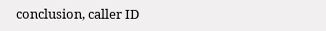conclusion, caller ID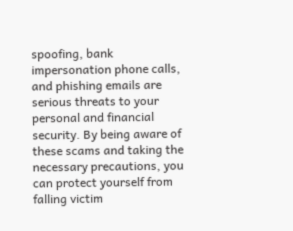spoofing, bank impersonation phone calls, and phishing emails are serious threats to your personal and financial security. By being aware of these scams and taking the necessary precautions, you can protect yourself from falling victim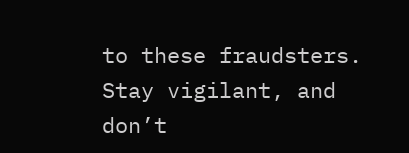to these fraudsters. Stay vigilant, and don’t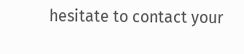hesitate to contact your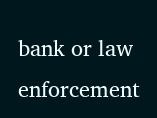bank or law enforcement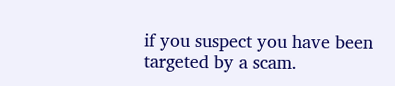if you suspect you have been targeted by a scam.